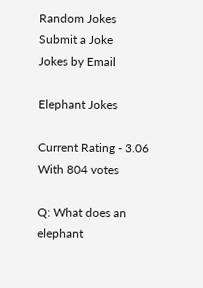Random Jokes
Submit a Joke
Jokes by Email

Elephant Jokes

Current Rating - 3.06    With 804 votes

Q: What does an elephant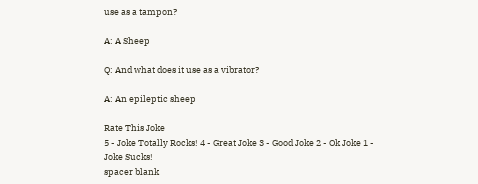use as a tampon?

A: A Sheep

Q: And what does it use as a vibrator?

A: An epileptic sheep

Rate This Joke
5 - Joke Totally Rocks! 4 - Great Joke 3 - Good Joke 2 - Ok Joke 1 - Joke Sucks!
spacer blank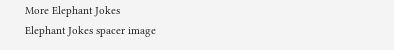More Elephant Jokes
Elephant Jokes spacer image